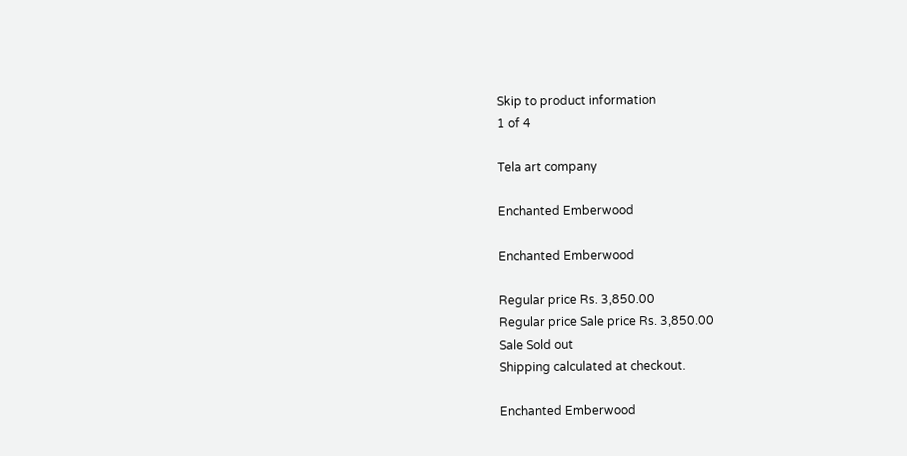Skip to product information
1 of 4

Tela art company

Enchanted Emberwood

Enchanted Emberwood

Regular price Rs. 3,850.00
Regular price Sale price Rs. 3,850.00
Sale Sold out
Shipping calculated at checkout.

Enchanted Emberwood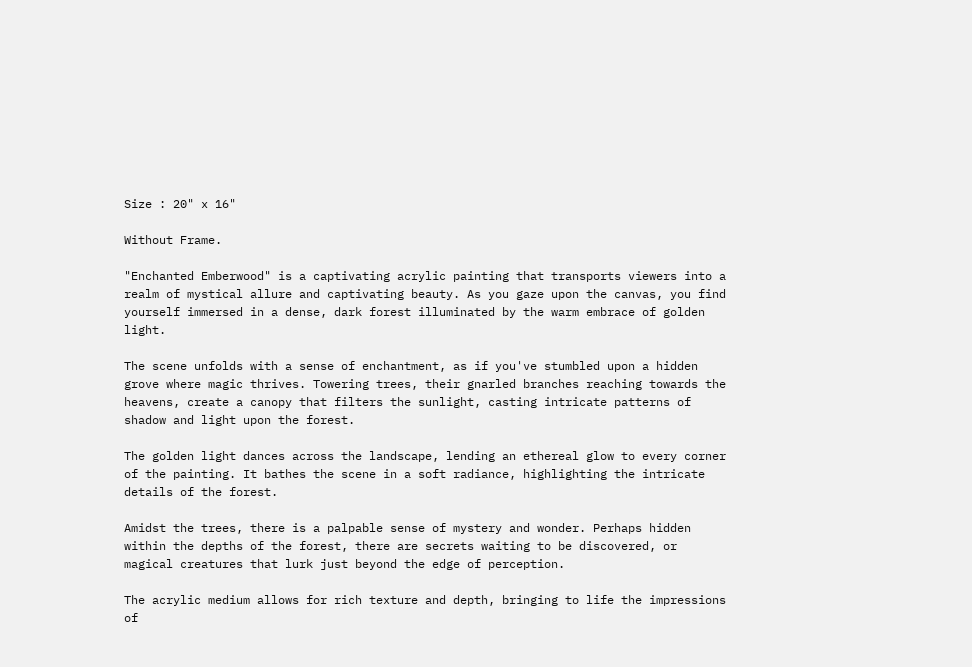Size : 20" x 16"

Without Frame.

"Enchanted Emberwood" is a captivating acrylic painting that transports viewers into a realm of mystical allure and captivating beauty. As you gaze upon the canvas, you find yourself immersed in a dense, dark forest illuminated by the warm embrace of golden light.

The scene unfolds with a sense of enchantment, as if you've stumbled upon a hidden grove where magic thrives. Towering trees, their gnarled branches reaching towards the heavens, create a canopy that filters the sunlight, casting intricate patterns of shadow and light upon the forest.

The golden light dances across the landscape, lending an ethereal glow to every corner of the painting. It bathes the scene in a soft radiance, highlighting the intricate details of the forest.

Amidst the trees, there is a palpable sense of mystery and wonder. Perhaps hidden within the depths of the forest, there are secrets waiting to be discovered, or magical creatures that lurk just beyond the edge of perception.

The acrylic medium allows for rich texture and depth, bringing to life the impressions of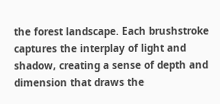the forest landscape. Each brushstroke captures the interplay of light and shadow, creating a sense of depth and dimension that draws the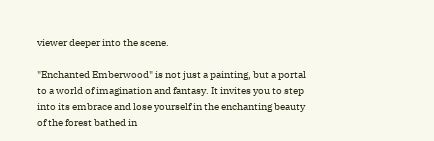viewer deeper into the scene.

"Enchanted Emberwood" is not just a painting, but a portal to a world of imagination and fantasy. It invites you to step into its embrace and lose yourself in the enchanting beauty of the forest bathed in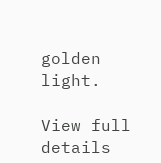golden light.

View full details